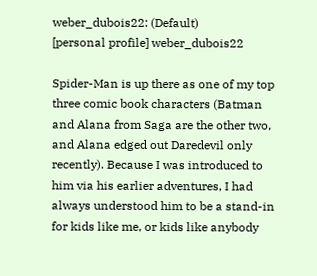weber_dubois22: (Default)
[personal profile] weber_dubois22

Spider-Man is up there as one of my top three comic book characters (Batman and Alana from Saga are the other two, and Alana edged out Daredevil only recently). Because I was introduced to him via his earlier adventures, I had always understood him to be a stand-in for kids like me, or kids like anybody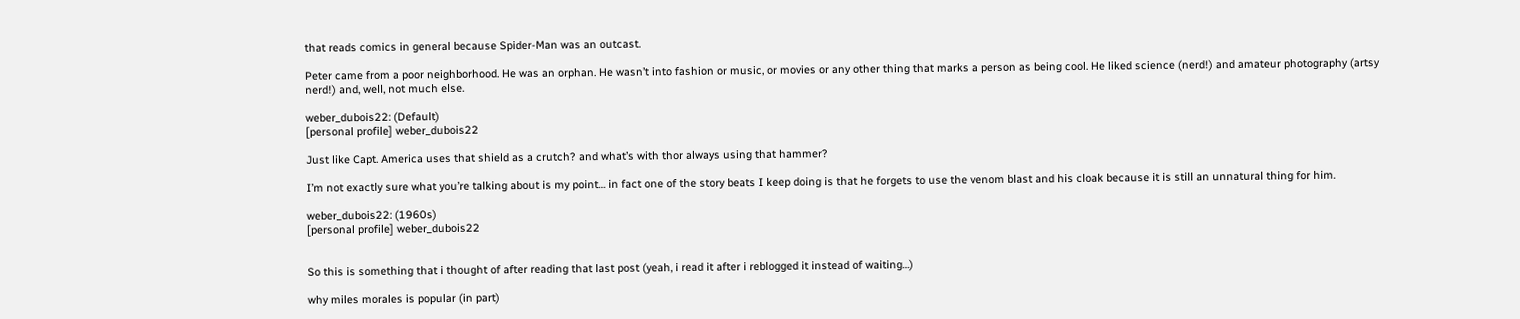that reads comics in general because Spider-Man was an outcast.

Peter came from a poor neighborhood. He was an orphan. He wasn’t into fashion or music, or movies or any other thing that marks a person as being cool. He liked science (nerd!) and amateur photography (artsy nerd!) and, well, not much else.

weber_dubois22: (Default)
[personal profile] weber_dubois22

Just like Capt. America uses that shield as a crutch? and what’s with thor always using that hammer?

I’m not exactly sure what you’re talking about is my point… in fact one of the story beats I keep doing is that he forgets to use the venom blast and his cloak because it is still an unnatural thing for him.

weber_dubois22: (1960s)
[personal profile] weber_dubois22


So this is something that i thought of after reading that last post (yeah, i read it after i reblogged it instead of waiting…)

why miles morales is popular (in part)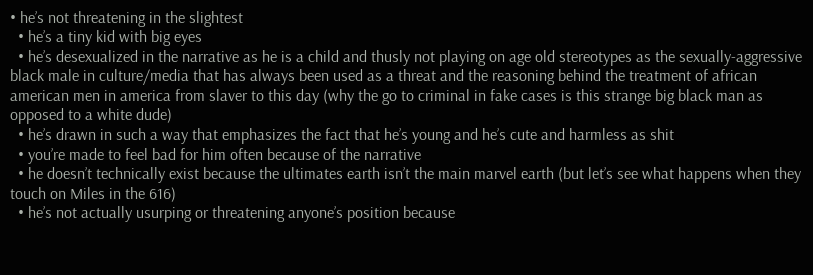• he’s not threatening in the slightest
  • he’s a tiny kid with big eyes
  • he’s desexualized in the narrative as he is a child and thusly not playing on age old stereotypes as the sexually-aggressive black male in culture/media that has always been used as a threat and the reasoning behind the treatment of african american men in america from slaver to this day (why the go to criminal in fake cases is this strange big black man as opposed to a white dude)
  • he’s drawn in such a way that emphasizes the fact that he’s young and he’s cute and harmless as shit
  • you’re made to feel bad for him often because of the narrative
  • he doesn’t technically exist because the ultimates earth isn’t the main marvel earth (but let’s see what happens when they touch on Miles in the 616)
  • he’s not actually usurping or threatening anyone’s position because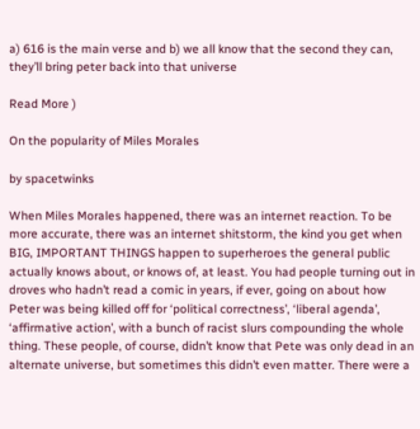a) 616 is the main verse and b) we all know that the second they can, they’ll bring peter back into that universe

Read More )

On the popularity of Miles Morales

by spacetwinks

When Miles Morales happened, there was an internet reaction. To be more accurate, there was an internet shitstorm, the kind you get when BIG, IMPORTANT THINGS happen to superheroes the general public actually knows about, or knows of, at least. You had people turning out in droves who hadn’t read a comic in years, if ever, going on about how Peter was being killed off for ‘political correctness’, ‘liberal agenda’, ‘affirmative action’, with a bunch of racist slurs compounding the whole thing. These people, of course, didn’t know that Pete was only dead in an alternate universe, but sometimes this didn’t even matter. There were a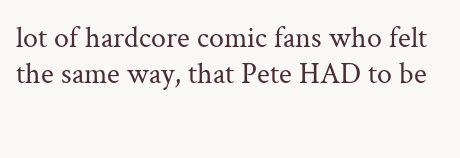lot of hardcore comic fans who felt the same way, that Pete HAD to be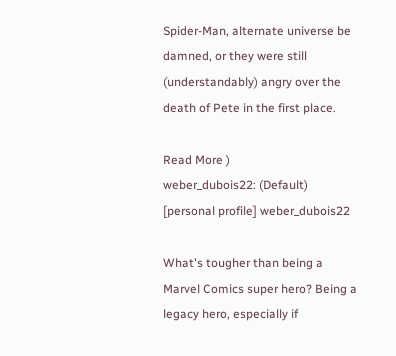Spider-Man, alternate universe be damned, or they were still (understandably) angry over the death of Pete in the first place.

Read More )
weber_dubois22: (Default)
[personal profile] weber_dubois22

What's tougher than being a Marvel Comics super hero? Being a legacy hero, especially if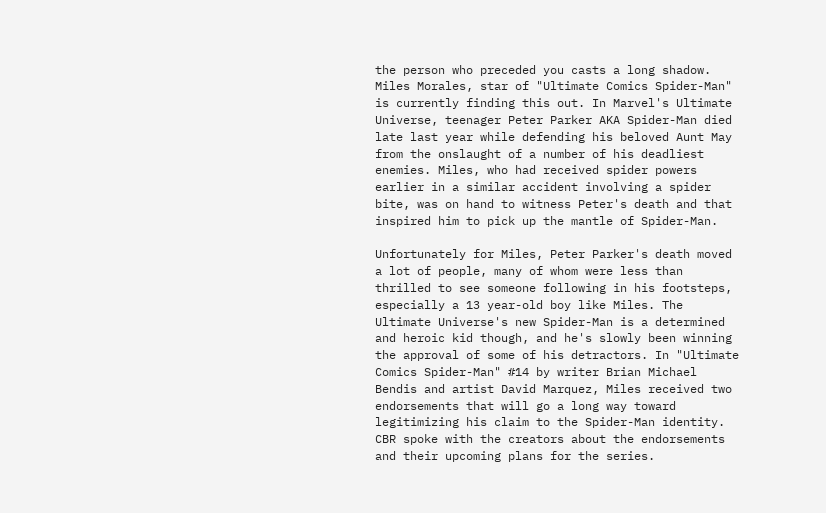the person who preceded you casts a long shadow. Miles Morales, star of "Ultimate Comics Spider-Man" is currently finding this out. In Marvel's Ultimate Universe, teenager Peter Parker AKA Spider-Man died late last year while defending his beloved Aunt May from the onslaught of a number of his deadliest enemies. Miles, who had received spider powers earlier in a similar accident involving a spider bite, was on hand to witness Peter's death and that inspired him to pick up the mantle of Spider-Man.

Unfortunately for Miles, Peter Parker's death moved a lot of people, many of whom were less than thrilled to see someone following in his footsteps, especially a 13 year-old boy like Miles. The Ultimate Universe's new Spider-Man is a determined and heroic kid though, and he's slowly been winning the approval of some of his detractors. In "Ultimate Comics Spider-Man" #14 by writer Brian Michael Bendis and artist David Marquez, Miles received two endorsements that will go a long way toward legitimizing his claim to the Spider-Man identity. CBR spoke with the creators about the endorsements and their upcoming plans for the series.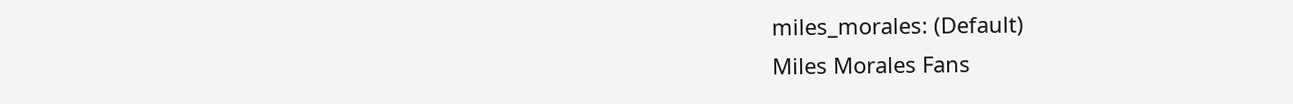miles_morales: (Default)
Miles Morales Fans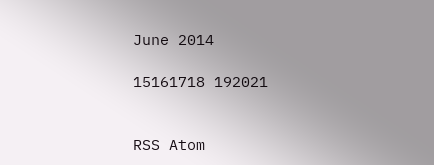June 2014

15161718 192021


RSS Atom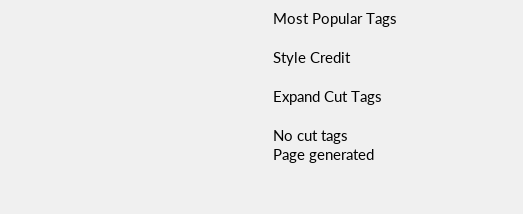Most Popular Tags

Style Credit

Expand Cut Tags

No cut tags
Page generated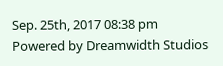Sep. 25th, 2017 08:38 pm
Powered by Dreamwidth Studios